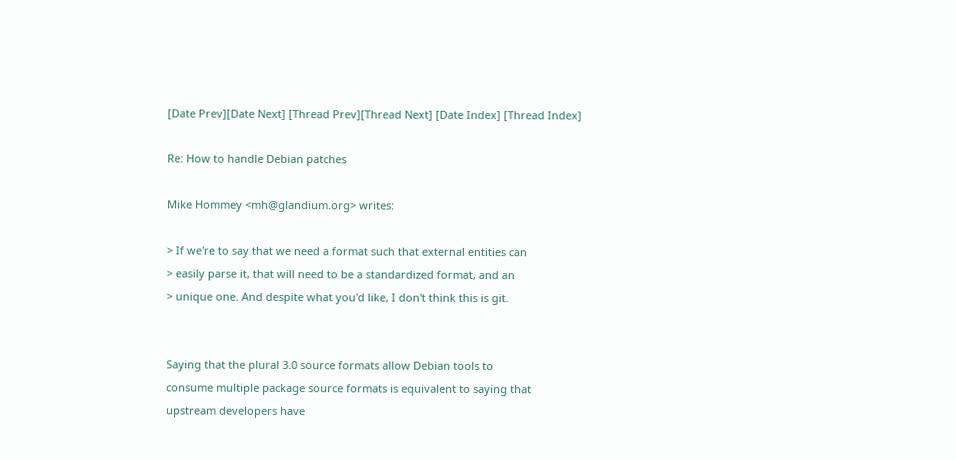[Date Prev][Date Next] [Thread Prev][Thread Next] [Date Index] [Thread Index]

Re: How to handle Debian patches

Mike Hommey <mh@glandium.org> writes:

> If we're to say that we need a format such that external entities can
> easily parse it, that will need to be a standardized format, and an
> unique one. And despite what you'd like, I don't think this is git.


Saying that the plural 3.0 source formats allow Debian tools to
consume multiple package source formats is equivalent to saying that
upstream developers have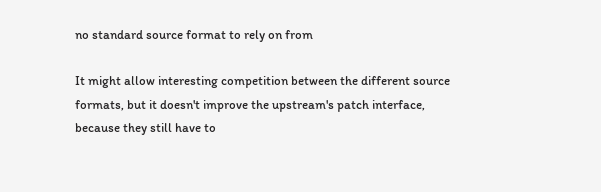no standard source format to rely on from

It might allow interesting competition between the different source
formats, but it doesn't improve the upstream's patch interface,
because they still have to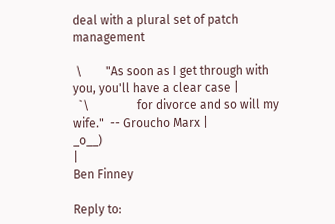deal with a plural set of patch management

 \        "As soon as I get through with you, you'll have a clear case |
  `\                for divorce and so will my wife."  -- Groucho Marx |
_o__)                                                                  |
Ben Finney

Reply to: